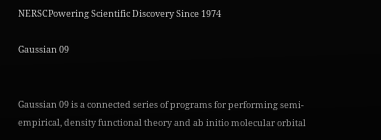NERSCPowering Scientific Discovery Since 1974

Gaussian 09


Gaussian 09 is a connected series of programs for performing semi-empirical, density functional theory and ab initio molecular orbital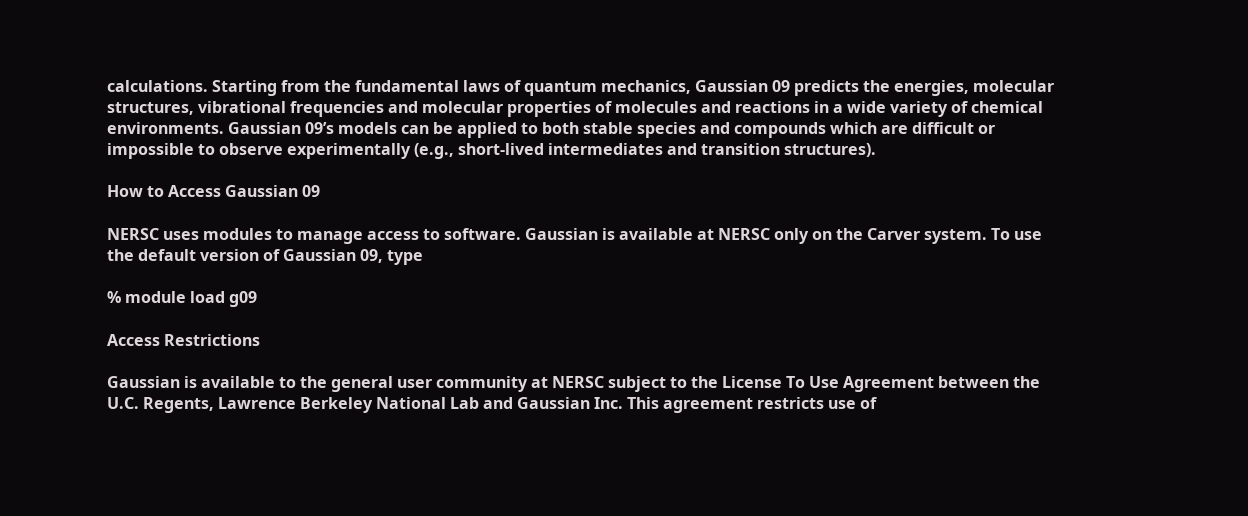calculations. Starting from the fundamental laws of quantum mechanics, Gaussian 09 predicts the energies, molecular structures, vibrational frequencies and molecular properties of molecules and reactions in a wide variety of chemical environments. Gaussian 09’s models can be applied to both stable species and compounds which are difficult or impossible to observe experimentally (e.g., short-lived intermediates and transition structures).

How to Access Gaussian 09

NERSC uses modules to manage access to software. Gaussian is available at NERSC only on the Carver system. To use the default version of Gaussian 09, type

% module load g09

Access Restrictions

Gaussian is available to the general user community at NERSC subject to the License To Use Agreement between the U.C. Regents, Lawrence Berkeley National Lab and Gaussian Inc. This agreement restricts use of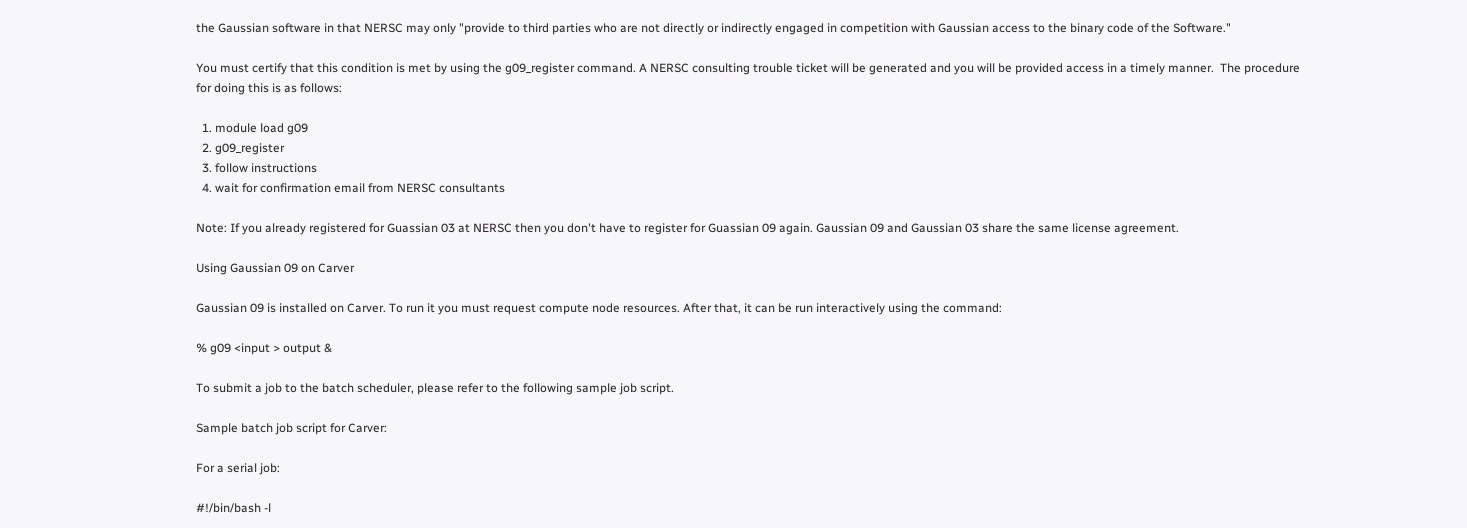the Gaussian software in that NERSC may only "provide to third parties who are not directly or indirectly engaged in competition with Gaussian access to the binary code of the Software."

You must certify that this condition is met by using the g09_register command. A NERSC consulting trouble ticket will be generated and you will be provided access in a timely manner.  The procedure for doing this is as follows:

  1. module load g09
  2. g09_register
  3. follow instructions
  4. wait for confirmation email from NERSC consultants

Note: If you already registered for Guassian 03 at NERSC then you don't have to register for Guassian 09 again. Gaussian 09 and Gaussian 03 share the same license agreement.

Using Gaussian 09 on Carver

Gaussian 09 is installed on Carver. To run it you must request compute node resources. After that, it can be run interactively using the command:

% g09 <input > output &

To submit a job to the batch scheduler, please refer to the following sample job script.

Sample batch job script for Carver:

For a serial job:

#!/bin/bash -l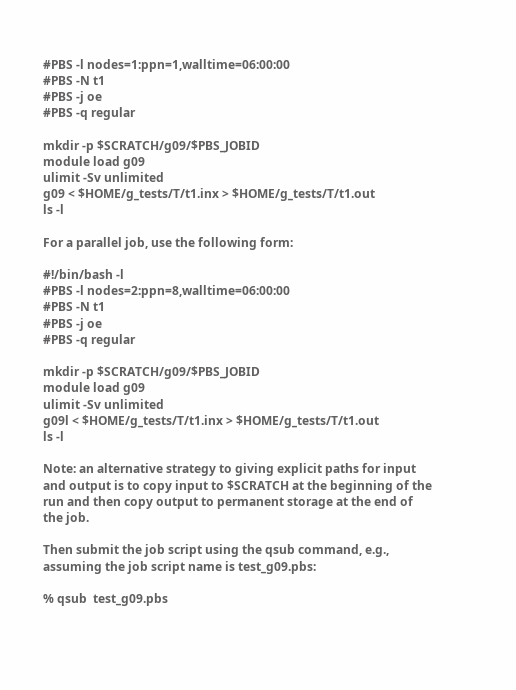#PBS -l nodes=1:ppn=1,walltime=06:00:00
#PBS -N t1
#PBS -j oe
#PBS -q regular

mkdir -p $SCRATCH/g09/$PBS_JOBID
module load g09
ulimit -Sv unlimited
g09 < $HOME/g_tests/T/t1.inx > $HOME/g_tests/T/t1.out
ls -l

For a parallel job, use the following form:

#!/bin/bash -l
#PBS -l nodes=2:ppn=8,walltime=06:00:00
#PBS -N t1
#PBS -j oe
#PBS -q regular

mkdir -p $SCRATCH/g09/$PBS_JOBID
module load g09
ulimit -Sv unlimited
g09l < $HOME/g_tests/T/t1.inx > $HOME/g_tests/T/t1.out
ls -l

Note: an alternative strategy to giving explicit paths for input and output is to copy input to $SCRATCH at the beginning of the run and then copy output to permanent storage at the end of the job.

Then submit the job script using the qsub command, e.g., assuming the job script name is test_g09.pbs:

% qsub  test_g09.pbs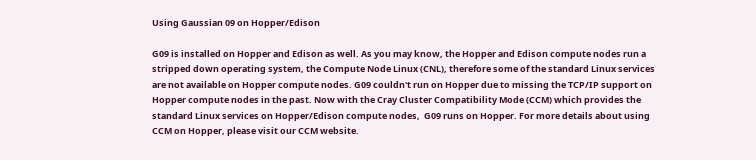Using Gaussian 09 on Hopper/Edison

G09 is installed on Hopper and Edison as well. As you may know, the Hopper and Edison compute nodes run a stripped down operating system, the Compute Node Linux (CNL), therefore some of the standard Linux services are not available on Hopper compute nodes. G09 couldn't run on Hopper due to missing the TCP/IP support on Hopper compute nodes in the past. Now with the Cray Cluster Compatibility Mode (CCM) which provides the standard Linux services on Hopper/Edison compute nodes,  G09 runs on Hopper. For more details about using CCM on Hopper, please visit our CCM website.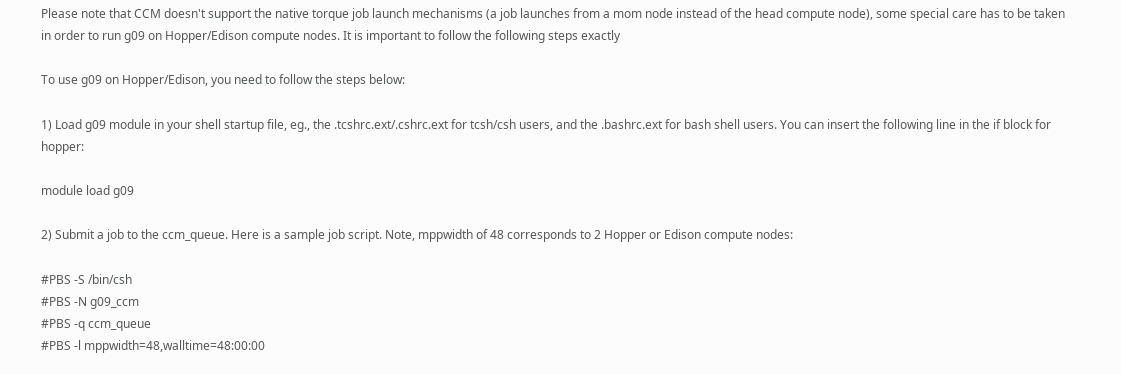Please note that CCM doesn't support the native torque job launch mechanisms (a job launches from a mom node instead of the head compute node), some special care has to be taken in order to run g09 on Hopper/Edison compute nodes. It is important to follow the following steps exactly

To use g09 on Hopper/Edison, you need to follow the steps below:

1) Load g09 module in your shell startup file, eg., the .tcshrc.ext/.cshrc.ext for tcsh/csh users, and the .bashrc.ext for bash shell users. You can insert the following line in the if block for hopper:

module load g09

2) Submit a job to the ccm_queue. Here is a sample job script. Note, mppwidth of 48 corresponds to 2 Hopper or Edison compute nodes:

#PBS -S /bin/csh
#PBS -N g09_ccm
#PBS -q ccm_queue
#PBS -l mppwidth=48,walltime=48:00:00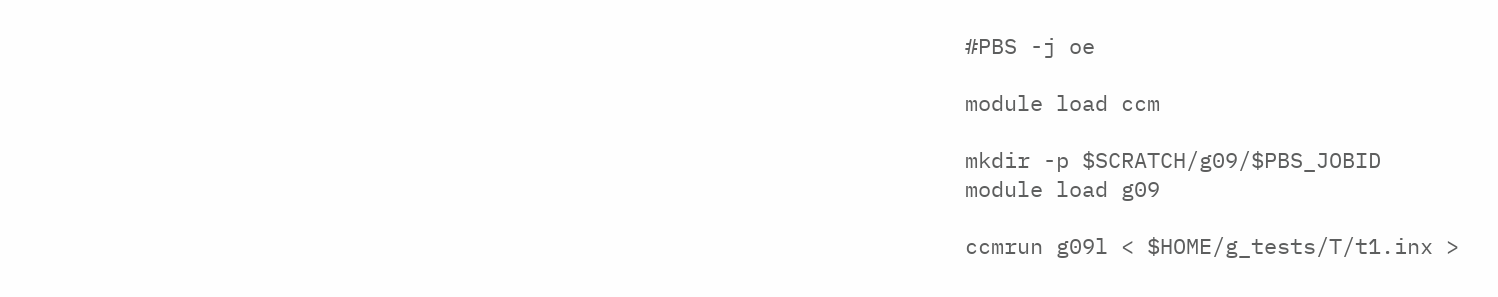#PBS -j oe

module load ccm

mkdir -p $SCRATCH/g09/$PBS_JOBID
module load g09

ccmrun g09l < $HOME/g_tests/T/t1.inx >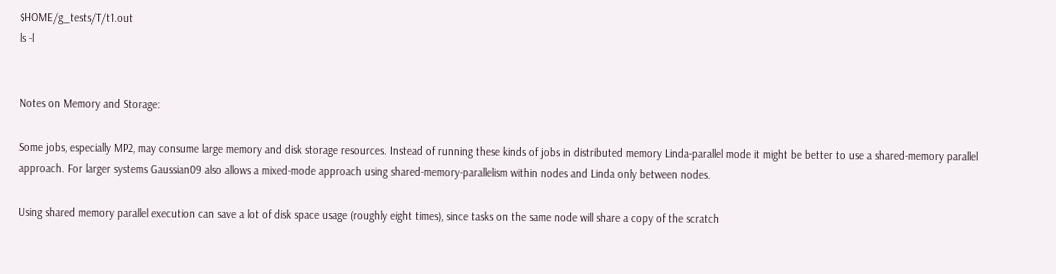$HOME/g_tests/T/t1.out
ls -l


Notes on Memory and Storage:

Some jobs, especially MP2, may consume large memory and disk storage resources. Instead of running these kinds of jobs in distributed memory Linda-parallel mode it might be better to use a shared-memory parallel approach. For larger systems Gaussian09 also allows a mixed-mode approach using shared-memory-parallelism within nodes and Linda only between nodes.

Using shared memory parallel execution can save a lot of disk space usage (roughly eight times), since tasks on the same node will share a copy of the scratch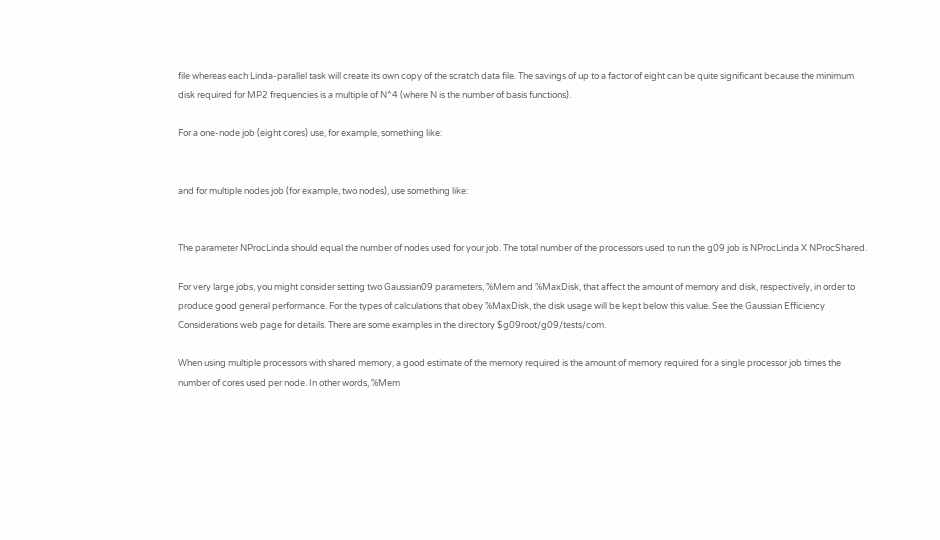file whereas each Linda-parallel task will create its own copy of the scratch data file. The savings of up to a factor of eight can be quite significant because the minimum disk required for MP2 frequencies is a multiple of N^4 (where N is the number of basis functions).

For a one-node job (eight cores) use, for example, something like:


and for multiple nodes job (for example, two nodes), use something like:


The parameter NProcLinda should equal the number of nodes used for your job. The total number of the processors used to run the g09 job is NProcLinda X NProcShared.

For very large jobs, you might consider setting two Gaussian09 parameters, %Mem and %MaxDisk, that affect the amount of memory and disk, respectively, in order to produce good general performance. For the types of calculations that obey %MaxDisk, the disk usage will be kept below this value. See the Gaussian Efficiency Considerations web page for details. There are some examples in the directory $g09root/g09/tests/com.

When using multiple processors with shared memory, a good estimate of the memory required is the amount of memory required for a single processor job times the number of cores used per node. In other words, %Mem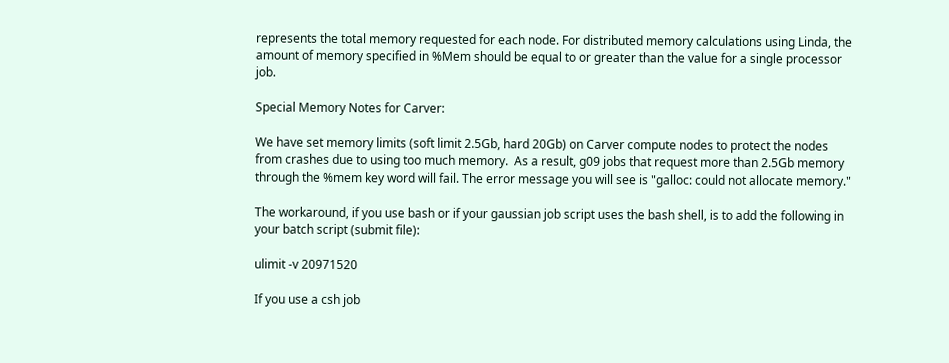represents the total memory requested for each node. For distributed memory calculations using Linda, the amount of memory specified in %Mem should be equal to or greater than the value for a single processor job.

Special Memory Notes for Carver:

We have set memory limits (soft limit 2.5Gb, hard 20Gb) on Carver compute nodes to protect the nodes from crashes due to using too much memory.  As a result, g09 jobs that request more than 2.5Gb memory through the %mem key word will fail. The error message you will see is "galloc: could not allocate memory."

The workaround, if you use bash or if your gaussian job script uses the bash shell, is to add the following in your batch script (submit file):

ulimit -v 20971520

If you use a csh job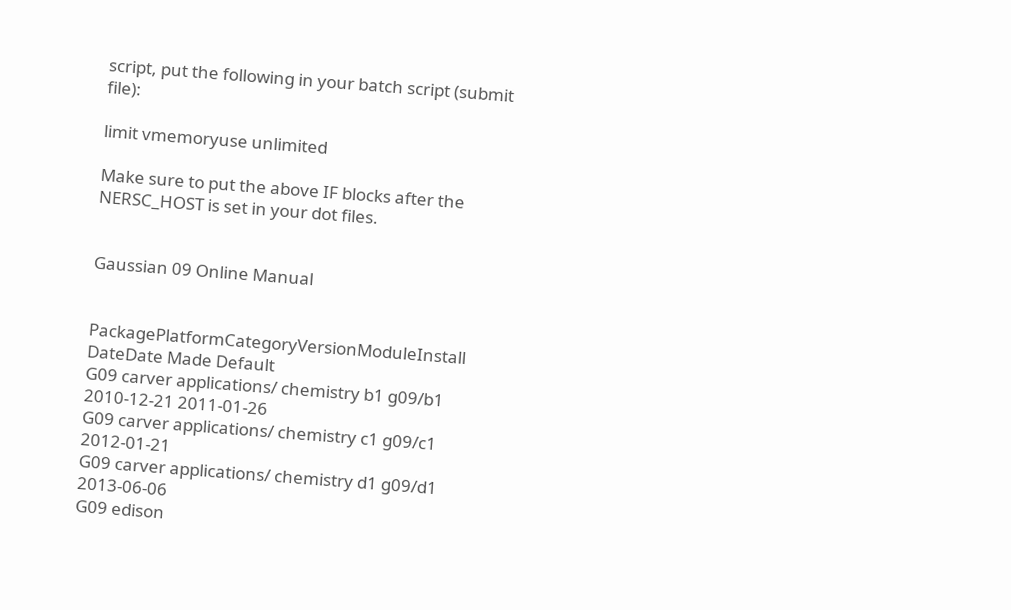script, put the following in your batch script (submit file):

limit vmemoryuse unlimited

Make sure to put the above IF blocks after the NERSC_HOST is set in your dot files.


Gaussian 09 Online Manual


PackagePlatformCategoryVersionModuleInstall DateDate Made Default
G09 carver applications/ chemistry b1 g09/b1 2010-12-21 2011-01-26
G09 carver applications/ chemistry c1 g09/c1 2012-01-21
G09 carver applications/ chemistry d1 g09/d1 2013-06-06
G09 edison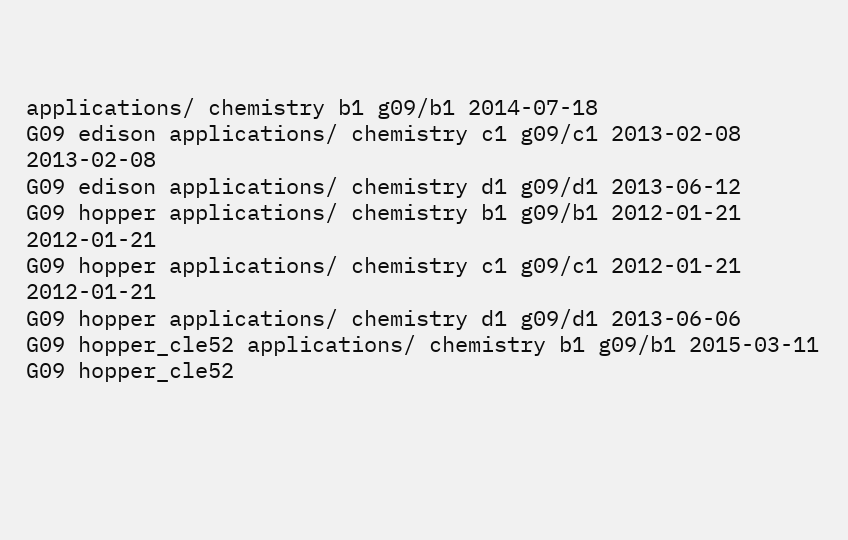applications/ chemistry b1 g09/b1 2014-07-18
G09 edison applications/ chemistry c1 g09/c1 2013-02-08 2013-02-08
G09 edison applications/ chemistry d1 g09/d1 2013-06-12
G09 hopper applications/ chemistry b1 g09/b1 2012-01-21 2012-01-21
G09 hopper applications/ chemistry c1 g09/c1 2012-01-21 2012-01-21
G09 hopper applications/ chemistry d1 g09/d1 2013-06-06
G09 hopper_cle52 applications/ chemistry b1 g09/b1 2015-03-11
G09 hopper_cle52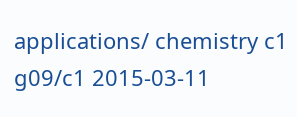applications/ chemistry c1 g09/c1 2015-03-11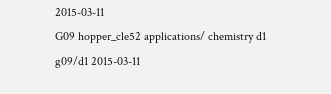2015-03-11
G09 hopper_cle52 applications/ chemistry d1 g09/d1 2015-03-11